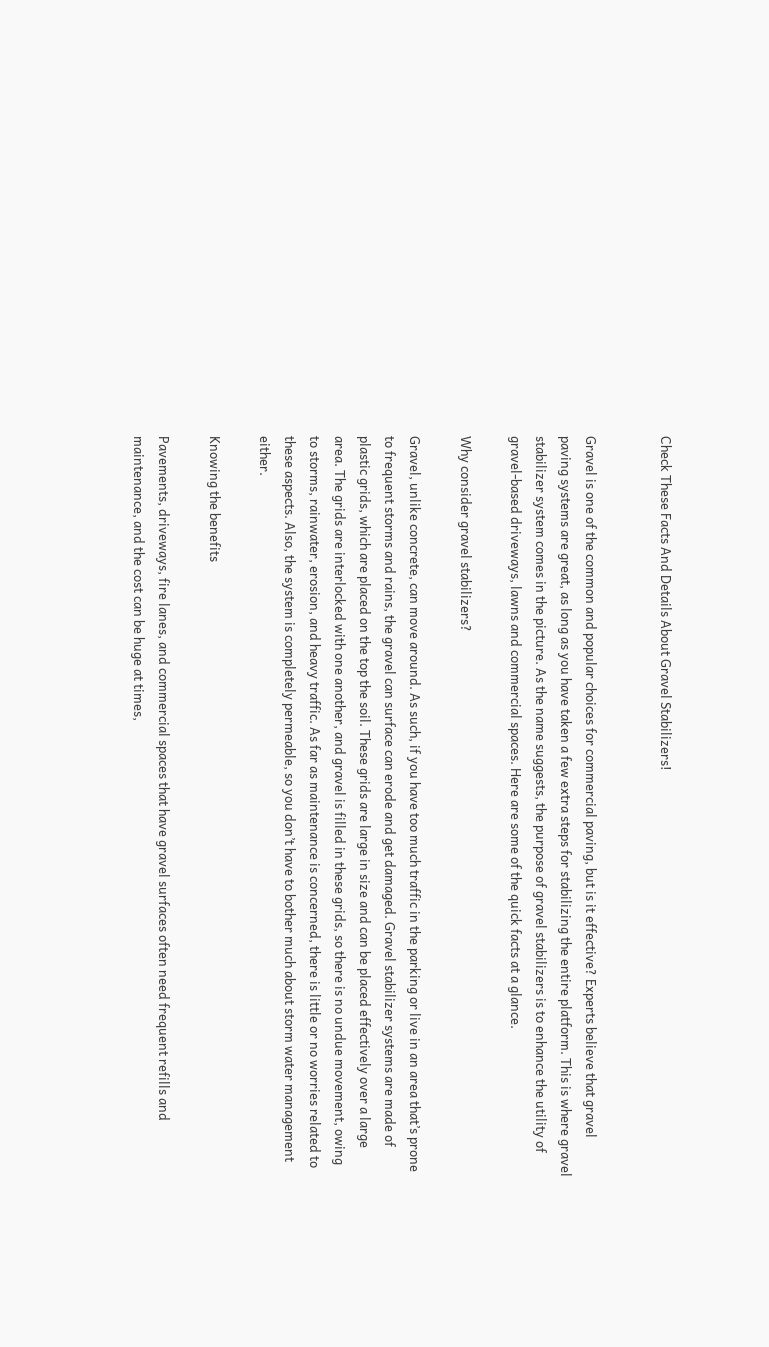Check These Facts And Details About Gravel Stabilizers!


Gravel is one of the common and popular choices for commercial paving, but is it effective? Experts believe that gravel paving systems are great, as long as you have taken a few extra steps for stabilizing the entire platform. This is where gravel stabilizer system comes in the picture. As the name suggests, the purpose of gravel stabilizers is to enhance the utility of gravel-based driveways, lawns and commercial spaces. Here are some of the quick facts at a glance.

Why consider gravel stabilizers?

Gravel, unlike concrete, can move around. As such, if you have too much traffic in the parking or live in an area that’s prone to frequent storms and rains, the gravel can surface can erode and get damaged. Gravel stabilizer systems are made of plastic grids, which are placed on the top the soil. These grids are large in size and can be placed effectively over a large area. The grids are interlocked with one another, and gravel is filled in these grids, so there is no undue movement, owing to storms, rainwater, erosion, and heavy traffic. As far as maintenance is concerned, there is little or no worries related to these aspects. Also, the system is completely permeable, so you don’t have to bother much about storm water management either.

Knowing the benefits

Pavements, driveways, fire lanes, and commercial spaces that have gravel surfaces often need frequent refills and maintenance, and the cost can be huge at times,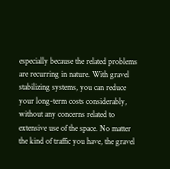especially because the related problems are recurring in nature. With gravel stabilizing systems, you can reduce your long-term costs considerably, without any concerns related to extensive use of the space. No matter the kind of traffic you have, the gravel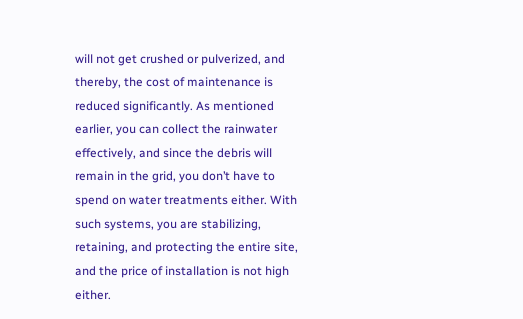will not get crushed or pulverized, and thereby, the cost of maintenance is reduced significantly. As mentioned earlier, you can collect the rainwater effectively, and since the debris will remain in the grid, you don’t have to spend on water treatments either. With such systems, you are stabilizing, retaining, and protecting the entire site, and the price of installation is not high either.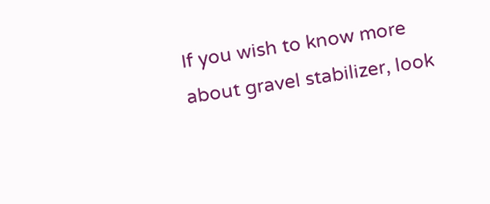If you wish to know more about gravel stabilizer, look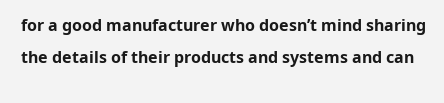for a good manufacturer who doesn’t mind sharing the details of their products and systems and can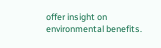offer insight on environmental benefits.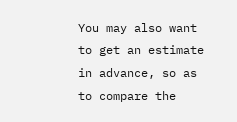You may also want to get an estimate in advance, so as to compare the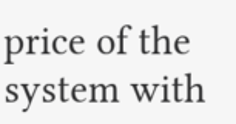price of the system with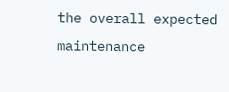the overall expected maintenance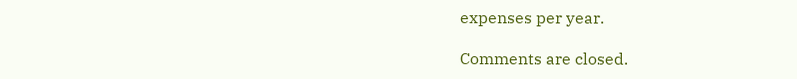expenses per year.

Comments are closed.